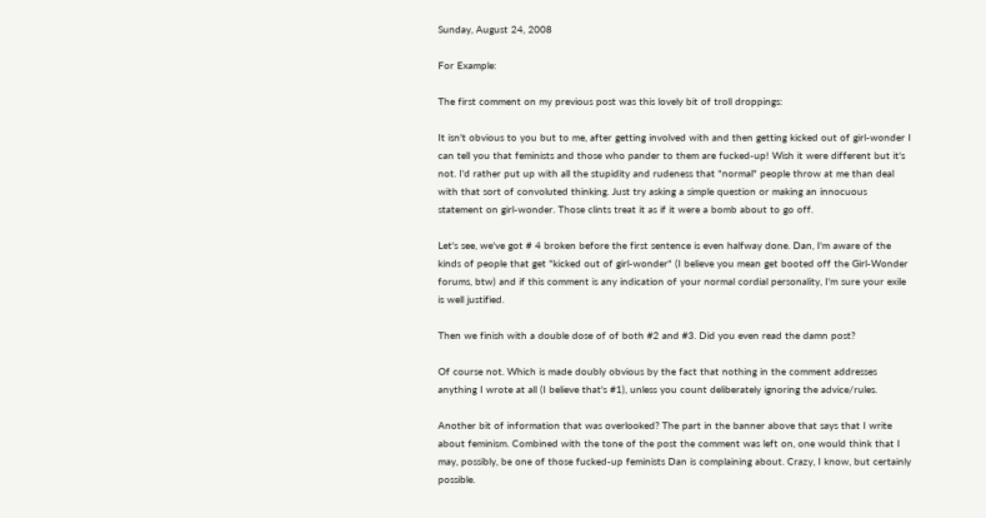Sunday, August 24, 2008

For Example:

The first comment on my previous post was this lovely bit of troll droppings:

It isn't obvious to you but to me, after getting involved with and then getting kicked out of girl-wonder I can tell you that feminists and those who pander to them are fucked-up! Wish it were different but it's not. I'd rather put up with all the stupidity and rudeness that "normal" people throw at me than deal with that sort of convoluted thinking. Just try asking a simple question or making an innocuous statement on girl-wonder. Those clints treat it as if it were a bomb about to go off.

Let's see, we've got # 4 broken before the first sentence is even halfway done. Dan, I'm aware of the kinds of people that get "kicked out of girl-wonder" (I believe you mean get booted off the Girl-Wonder forums, btw) and if this comment is any indication of your normal cordial personality, I'm sure your exile is well justified.

Then we finish with a double dose of of both #2 and #3. Did you even read the damn post?

Of course not. Which is made doubly obvious by the fact that nothing in the comment addresses anything I wrote at all (I believe that's #1), unless you count deliberately ignoring the advice/rules.

Another bit of information that was overlooked? The part in the banner above that says that I write about feminism. Combined with the tone of the post the comment was left on, one would think that I may, possibly, be one of those fucked-up feminists Dan is complaining about. Crazy, I know, but certainly possible.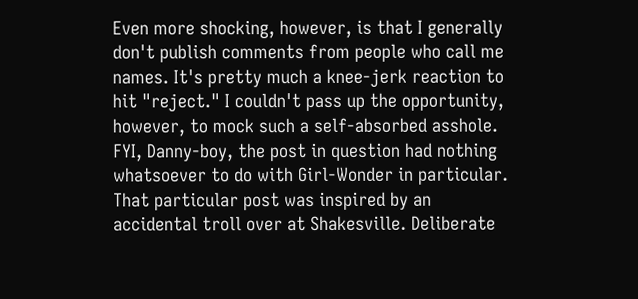Even more shocking, however, is that I generally don't publish comments from people who call me names. It's pretty much a knee-jerk reaction to hit "reject." I couldn't pass up the opportunity, however, to mock such a self-absorbed asshole. FYI, Danny-boy, the post in question had nothing whatsoever to do with Girl-Wonder in particular. That particular post was inspired by an accidental troll over at Shakesville. Deliberate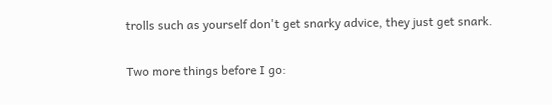trolls such as yourself don't get snarky advice, they just get snark.

Two more things before I go: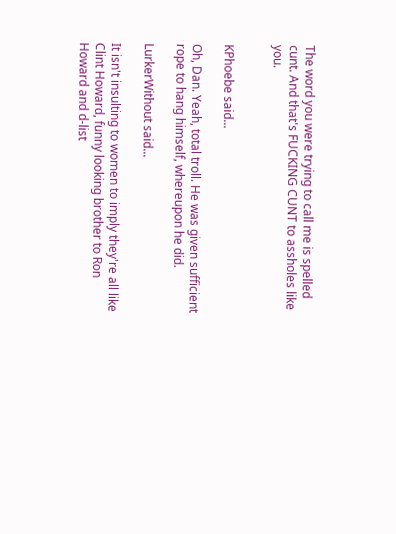The word you were trying to call me is spelled cunt. And that's FUCKING CUNT to assholes like you.


KPhoebe said...

Oh, Dan. Yeah, total troll. He was given sufficient rope to hang himself, whereupon he did.

LurkerWithout said...

It isn't insulting to women to imply they're all like Clint Howard, funny looking brother to Ron Howard and d-list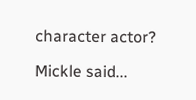character actor?

Mickle said...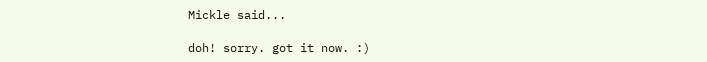Mickle said...

doh! sorry. got it now. :)